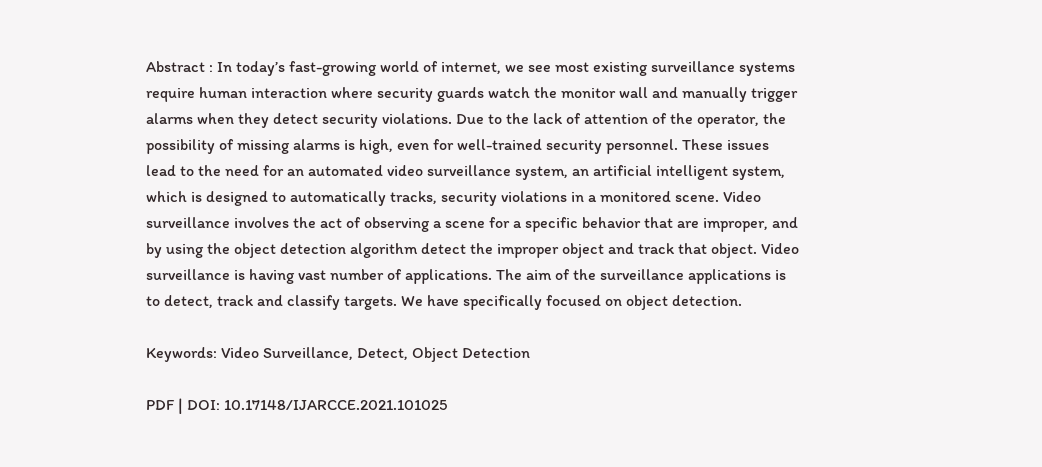Abstract : In today’s fast-growing world of internet, we see most existing surveillance systems require human interaction where security guards watch the monitor wall and manually trigger alarms when they detect security violations. Due to the lack of attention of the operator, the possibility of missing alarms is high, even for well-trained security personnel. These issues lead to the need for an automated video surveillance system, an artificial intelligent system, which is designed to automatically tracks, security violations in a monitored scene. Video surveillance involves the act of observing a scene for a specific behavior that are improper, and by using the object detection algorithm detect the improper object and track that object. Video surveillance is having vast number of applications. The aim of the surveillance applications is to detect, track and classify targets. We have specifically focused on object detection.

Keywords: Video Surveillance, Detect, Object Detection

PDF | DOI: 10.17148/IJARCCE.2021.101025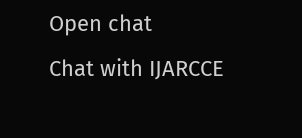Open chat
Chat with IJARCCE